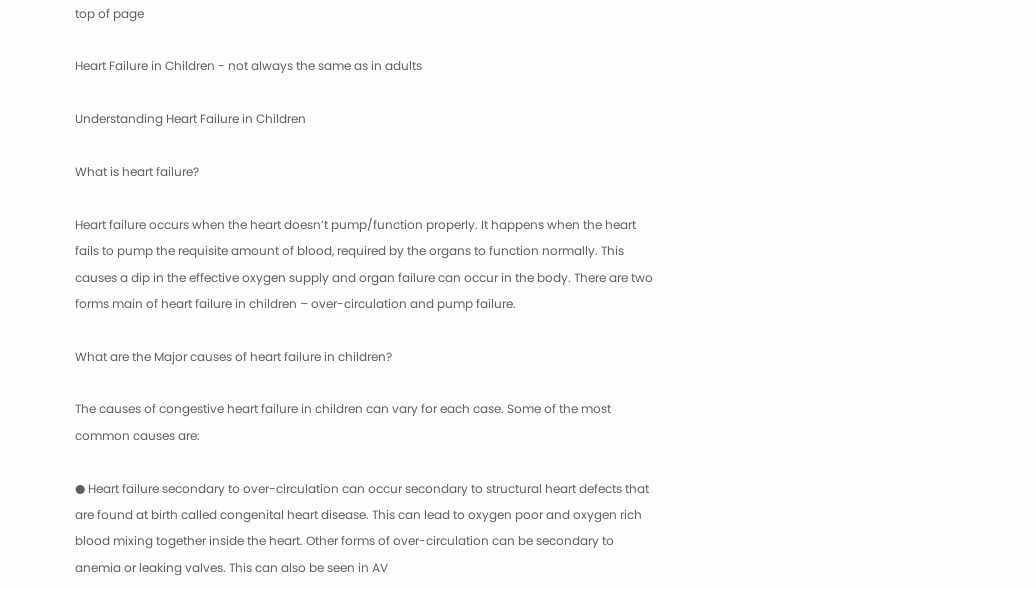top of page

Heart Failure in Children - not always the same as in adults

Understanding Heart Failure in Children

What is heart failure?

Heart failure occurs when the heart doesn’t pump/function properly. It happens when the heart fails to pump the requisite amount of blood, required by the organs to function normally. This causes a dip in the effective oxygen supply and organ failure can occur in the body. There are two forms main of heart failure in children – over-circulation and pump failure.

What are the Major causes of heart failure in children?

The causes of congestive heart failure in children can vary for each case. Some of the most common causes are:

● Heart failure secondary to over-circulation can occur secondary to structural heart defects that are found at birth called congenital heart disease. This can lead to oxygen poor and oxygen rich blood mixing together inside the heart. Other forms of over-circulation can be secondary to anemia or leaking valves. This can also be seen in AV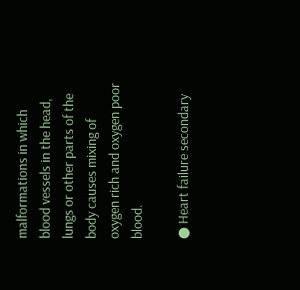malformations in which blood vessels in the head, lungs or other parts of the body causes mixing of oxygen rich and oxygen poor blood.

● Heart failure secondary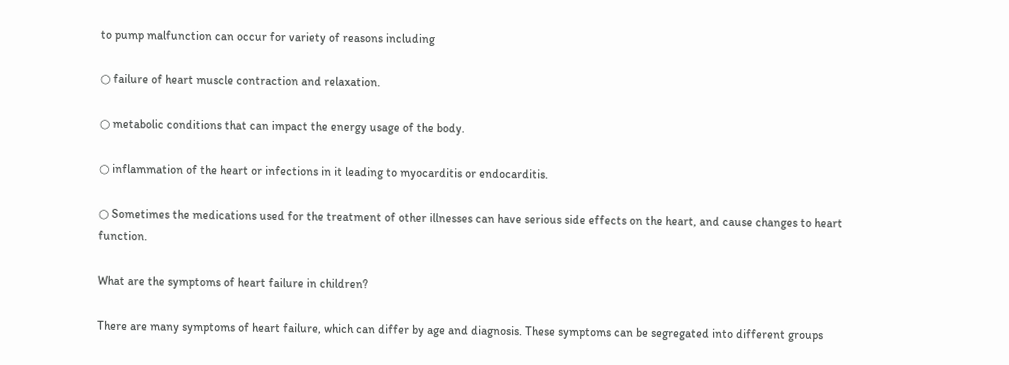to pump malfunction can occur for variety of reasons including

○ failure of heart muscle contraction and relaxation.

○ metabolic conditions that can impact the energy usage of the body.

○ inflammation of the heart or infections in it leading to myocarditis or endocarditis.

○ Sometimes the medications used for the treatment of other illnesses can have serious side effects on the heart, and cause changes to heart function.

What are the symptoms of heart failure in children?

There are many symptoms of heart failure, which can differ by age and diagnosis. These symptoms can be segregated into different groups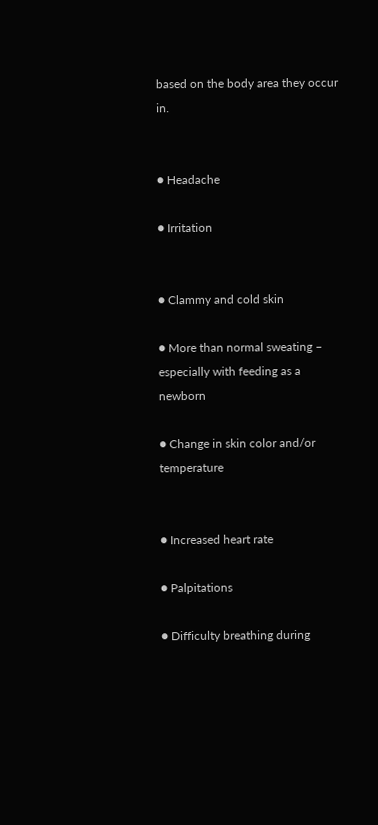based on the body area they occur in.


● Headache

● Irritation


● Clammy and cold skin

● More than normal sweating – especially with feeding as a newborn

● Change in skin color and/or temperature


● Increased heart rate

● Palpitations

● Difficulty breathing during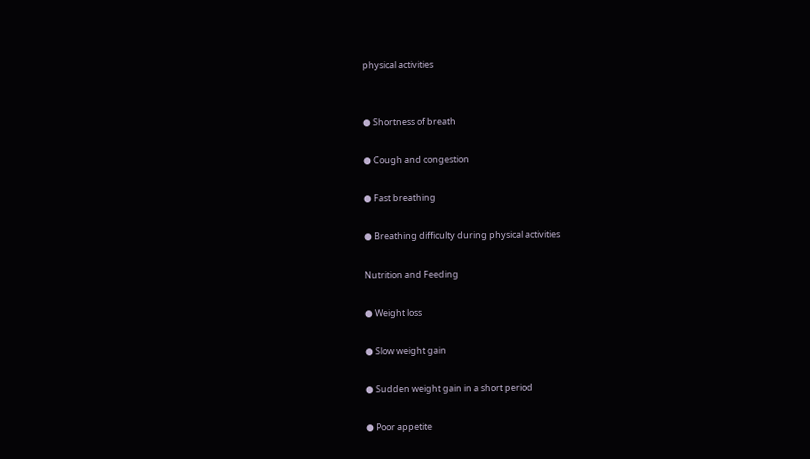physical activities


● Shortness of breath

● Cough and congestion

● Fast breathing

● Breathing difficulty during physical activities

Nutrition and Feeding

● Weight loss

● Slow weight gain

● Sudden weight gain in a short period

● Poor appetite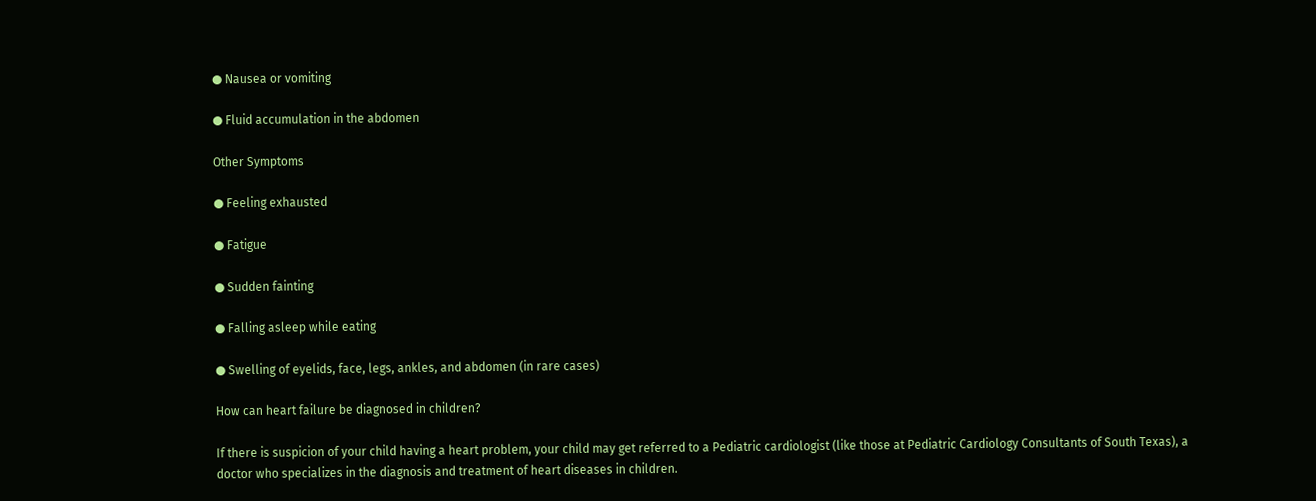● Nausea or vomiting

● Fluid accumulation in the abdomen

Other Symptoms

● Feeling exhausted

● Fatigue

● Sudden fainting

● Falling asleep while eating

● Swelling of eyelids, face, legs, ankles, and abdomen (in rare cases)

How can heart failure be diagnosed in children?

If there is suspicion of your child having a heart problem, your child may get referred to a Pediatric cardiologist (like those at Pediatric Cardiology Consultants of South Texas), a doctor who specializes in the diagnosis and treatment of heart diseases in children.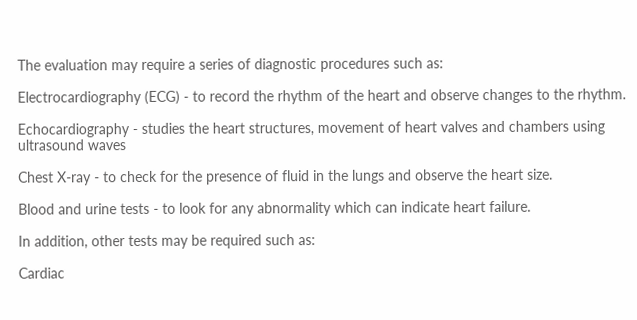The evaluation may require a series of diagnostic procedures such as:

Electrocardiography (ECG) - to record the rhythm of the heart and observe changes to the rhythm.

Echocardiography - studies the heart structures, movement of heart valves and chambers using ultrasound waves

Chest X-ray - to check for the presence of fluid in the lungs and observe the heart size.

Blood and urine tests - to look for any abnormality which can indicate heart failure.

In addition, other tests may be required such as:

Cardiac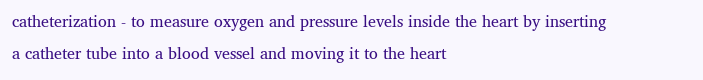catheterization - to measure oxygen and pressure levels inside the heart by inserting a catheter tube into a blood vessel and moving it to the heart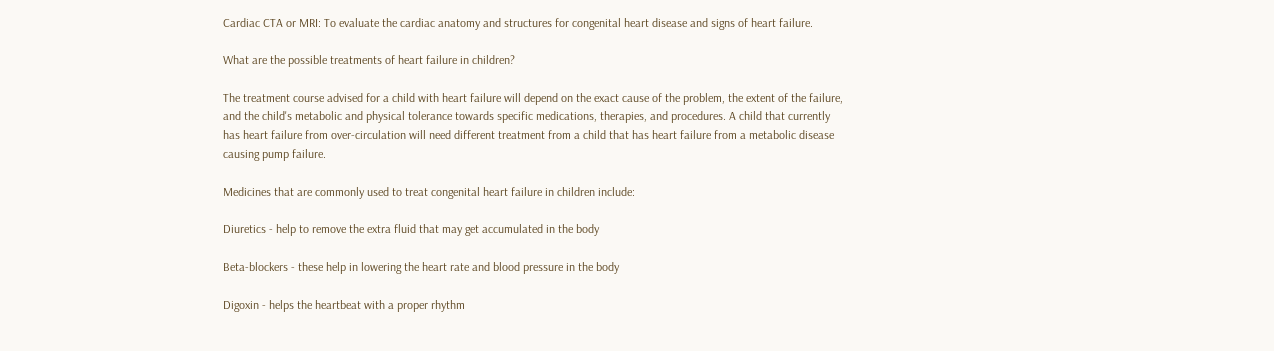Cardiac CTA or MRI: To evaluate the cardiac anatomy and structures for congenital heart disease and signs of heart failure.

What are the possible treatments of heart failure in children?

The treatment course advised for a child with heart failure will depend on the exact cause of the problem, the extent of the failure, and the child's metabolic and physical tolerance towards specific medications, therapies, and procedures. A child that currently has heart failure from over-circulation will need different treatment from a child that has heart failure from a metabolic disease causing pump failure.

Medicines that are commonly used to treat congenital heart failure in children include:

Diuretics - help to remove the extra fluid that may get accumulated in the body

Beta-blockers - these help in lowering the heart rate and blood pressure in the body

Digoxin - helps the heartbeat with a proper rhythm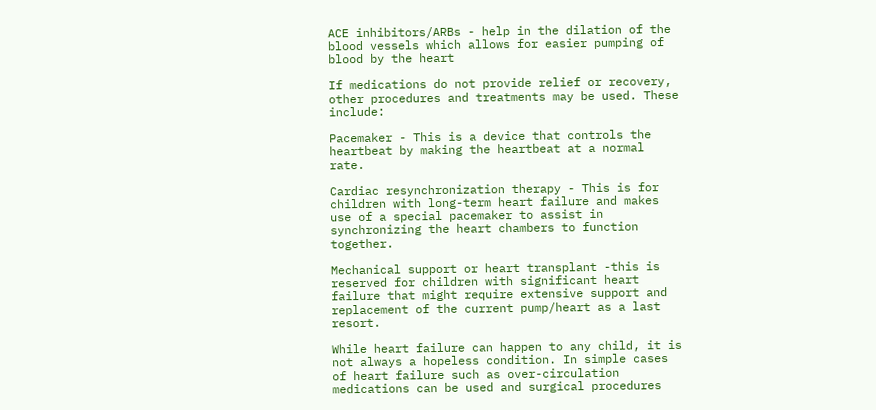ACE inhibitors/ARBs - help in the dilation of the blood vessels which allows for easier pumping of blood by the heart

If medications do not provide relief or recovery, other procedures and treatments may be used. These include:

Pacemaker - This is a device that controls the heartbeat by making the heartbeat at a normal rate.

Cardiac resynchronization therapy - This is for children with long-term heart failure and makes use of a special pacemaker to assist in synchronizing the heart chambers to function together.

Mechanical support or heart transplant -this is reserved for children with significant heart failure that might require extensive support and replacement of the current pump/heart as a last resort.

While heart failure can happen to any child, it is not always a hopeless condition. In simple cases of heart failure such as over-circulation medications can be used and surgical procedures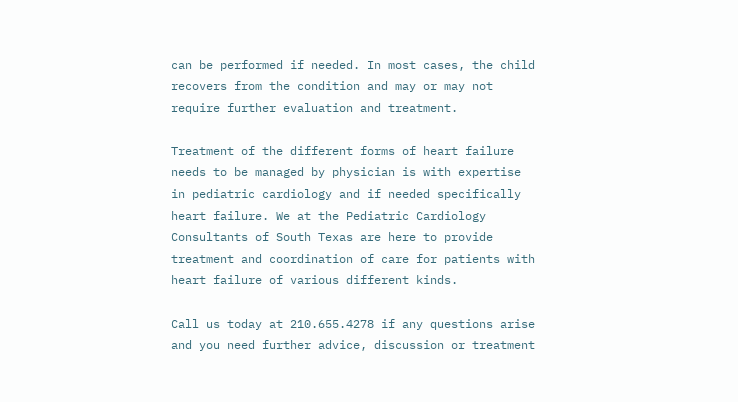can be performed if needed. In most cases, the child recovers from the condition and may or may not require further evaluation and treatment.

Treatment of the different forms of heart failure needs to be managed by physician is with expertise in pediatric cardiology and if needed specifically heart failure. We at the Pediatric Cardiology Consultants of South Texas are here to provide treatment and coordination of care for patients with heart failure of various different kinds.

Call us today at 210.655.4278 if any questions arise and you need further advice, discussion or treatment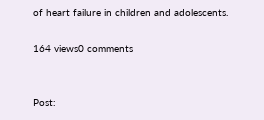of heart failure in children and adolescents.

164 views0 comments


Post: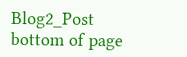Blog2_Post
bottom of page